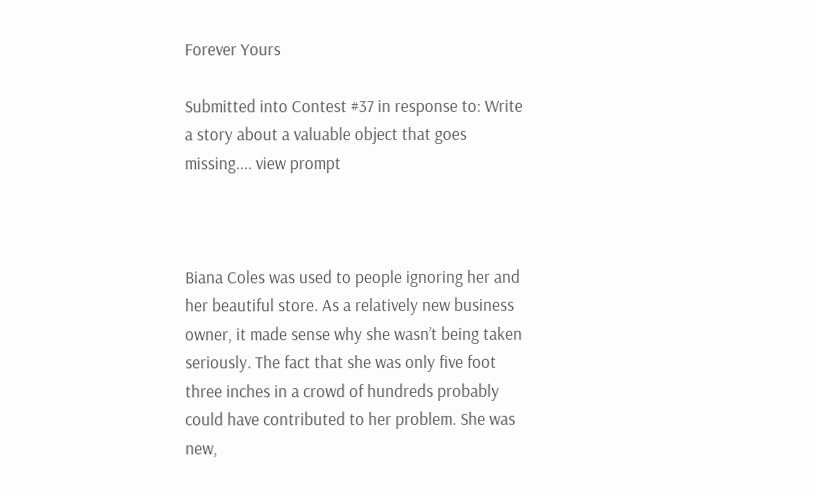Forever Yours

Submitted into Contest #37 in response to: Write a story about a valuable object that goes missing.... view prompt



Biana Coles was used to people ignoring her and her beautiful store. As a relatively new business owner, it made sense why she wasn’t being taken seriously. The fact that she was only five foot three inches in a crowd of hundreds probably could have contributed to her problem. She was new,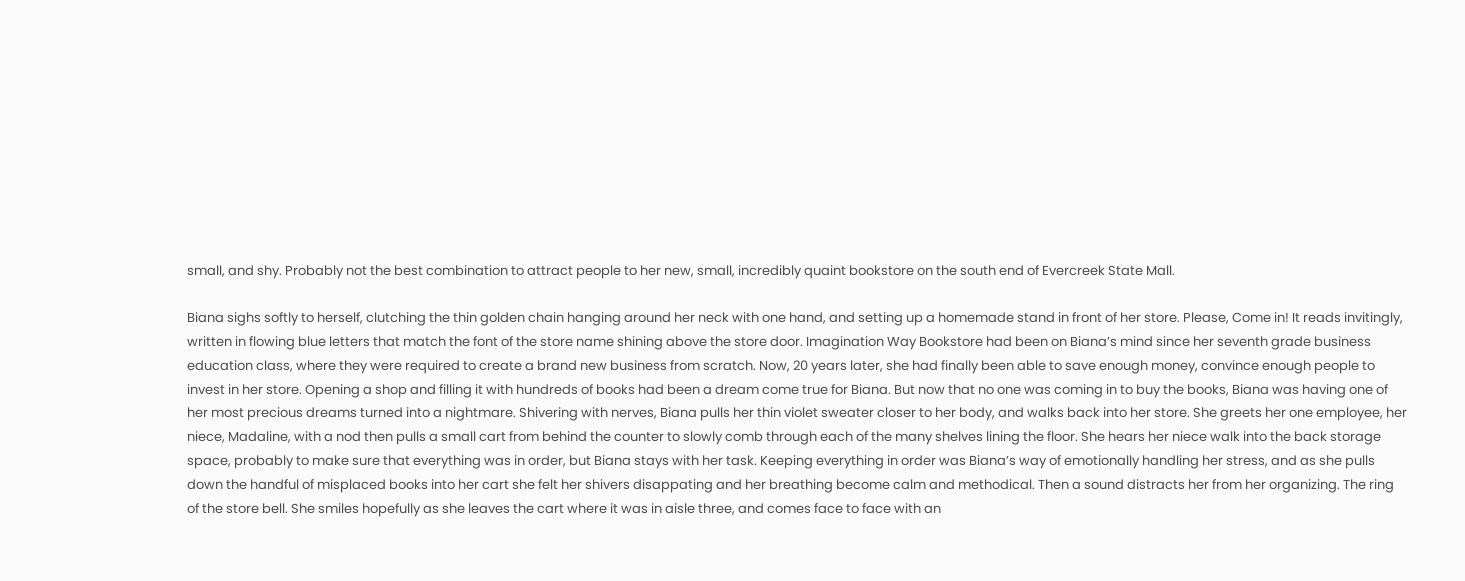small, and shy. Probably not the best combination to attract people to her new, small, incredibly quaint bookstore on the south end of Evercreek State Mall.

Biana sighs softly to herself, clutching the thin golden chain hanging around her neck with one hand, and setting up a homemade stand in front of her store. Please, Come in! It reads invitingly, written in flowing blue letters that match the font of the store name shining above the store door. Imagination Way Bookstore had been on Biana’s mind since her seventh grade business education class, where they were required to create a brand new business from scratch. Now, 20 years later, she had finally been able to save enough money, convince enough people to invest in her store. Opening a shop and filling it with hundreds of books had been a dream come true for Biana. But now that no one was coming in to buy the books, Biana was having one of her most precious dreams turned into a nightmare. Shivering with nerves, Biana pulls her thin violet sweater closer to her body, and walks back into her store. She greets her one employee, her niece, Madaline, with a nod then pulls a small cart from behind the counter to slowly comb through each of the many shelves lining the floor. She hears her niece walk into the back storage space, probably to make sure that everything was in order, but Biana stays with her task. Keeping everything in order was Biana’s way of emotionally handling her stress, and as she pulls down the handful of misplaced books into her cart she felt her shivers disappating and her breathing become calm and methodical. Then a sound distracts her from her organizing. The ring of the store bell. She smiles hopefully as she leaves the cart where it was in aisle three, and comes face to face with an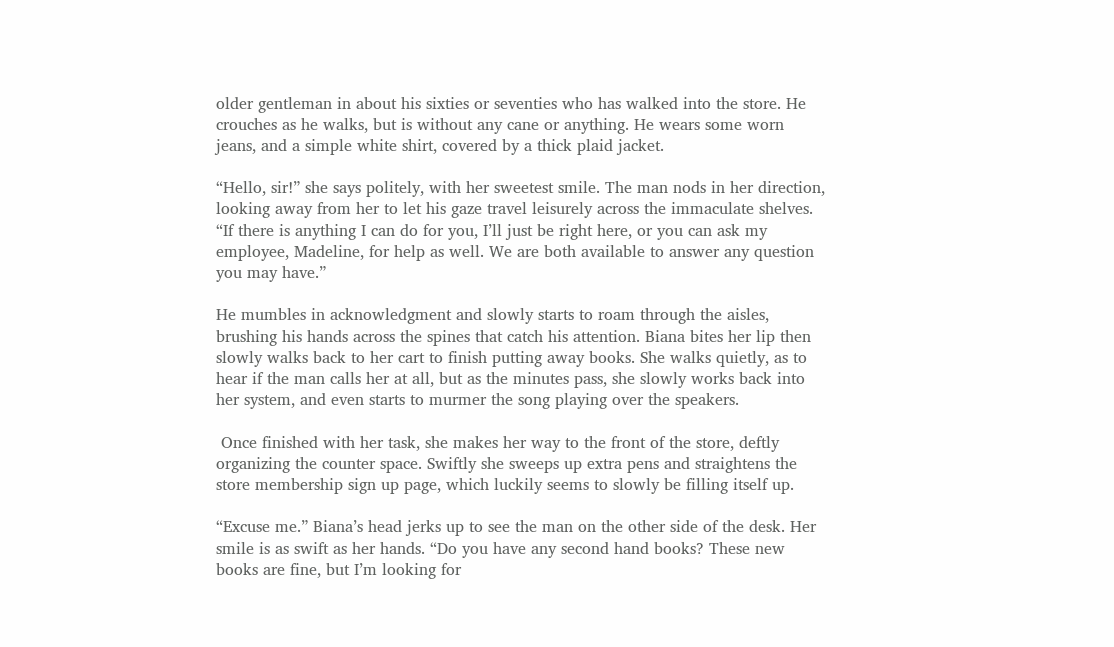older gentleman in about his sixties or seventies who has walked into the store. He crouches as he walks, but is without any cane or anything. He wears some worn jeans, and a simple white shirt, covered by a thick plaid jacket.

“Hello, sir!” she says politely, with her sweetest smile. The man nods in her direction, looking away from her to let his gaze travel leisurely across the immaculate shelves. “If there is anything I can do for you, I’ll just be right here, or you can ask my employee, Madeline, for help as well. We are both available to answer any question you may have.”

He mumbles in acknowledgment and slowly starts to roam through the aisles, brushing his hands across the spines that catch his attention. Biana bites her lip then slowly walks back to her cart to finish putting away books. She walks quietly, as to hear if the man calls her at all, but as the minutes pass, she slowly works back into her system, and even starts to murmer the song playing over the speakers.

 Once finished with her task, she makes her way to the front of the store, deftly organizing the counter space. Swiftly she sweeps up extra pens and straightens the store membership sign up page, which luckily seems to slowly be filling itself up.

“Excuse me.” Biana’s head jerks up to see the man on the other side of the desk. Her smile is as swift as her hands. “Do you have any second hand books? These new books are fine, but I’m looking for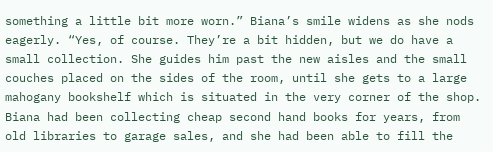something a little bit more worn.” Biana’s smile widens as she nods eagerly. “Yes, of course. They’re a bit hidden, but we do have a small collection. She guides him past the new aisles and the small couches placed on the sides of the room, until she gets to a large mahogany bookshelf which is situated in the very corner of the shop. Biana had been collecting cheap second hand books for years, from old libraries to garage sales, and she had been able to fill the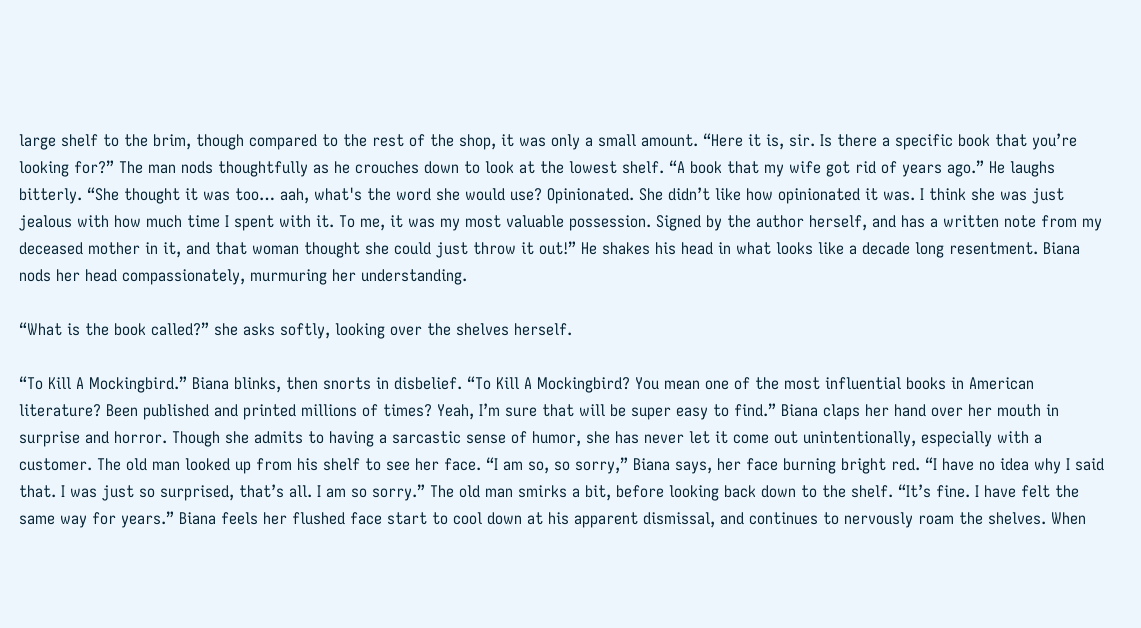large shelf to the brim, though compared to the rest of the shop, it was only a small amount. “Here it is, sir. Is there a specific book that you’re looking for?” The man nods thoughtfully as he crouches down to look at the lowest shelf. “A book that my wife got rid of years ago.” He laughs bitterly. “She thought it was too… aah, what's the word she would use? Opinionated. She didn’t like how opinionated it was. I think she was just jealous with how much time I spent with it. To me, it was my most valuable possession. Signed by the author herself, and has a written note from my deceased mother in it, and that woman thought she could just throw it out!” He shakes his head in what looks like a decade long resentment. Biana nods her head compassionately, murmuring her understanding.

“What is the book called?” she asks softly, looking over the shelves herself.

“To Kill A Mockingbird.” Biana blinks, then snorts in disbelief. “To Kill A Mockingbird? You mean one of the most influential books in American literature? Been published and printed millions of times? Yeah, I’m sure that will be super easy to find.” Biana claps her hand over her mouth in surprise and horror. Though she admits to having a sarcastic sense of humor, she has never let it come out unintentionally, especially with a customer. The old man looked up from his shelf to see her face. “I am so, so sorry,” Biana says, her face burning bright red. “I have no idea why I said that. I was just so surprised, that’s all. I am so sorry.” The old man smirks a bit, before looking back down to the shelf. “It’s fine. I have felt the same way for years.” Biana feels her flushed face start to cool down at his apparent dismissal, and continues to nervously roam the shelves. When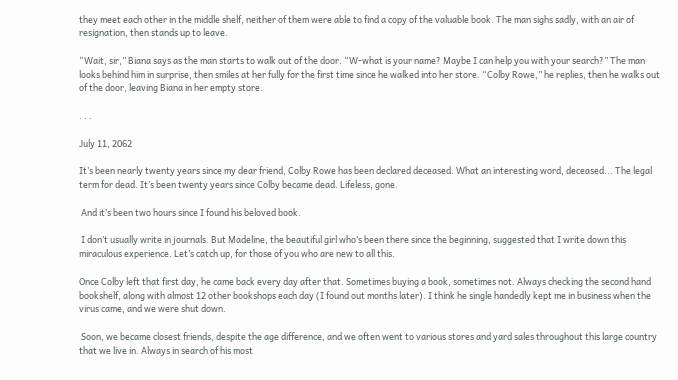they meet each other in the middle shelf, neither of them were able to find a copy of the valuable book. The man sighs sadly, with an air of resignation, then stands up to leave.

“Wait, sir,” Biana says as the man starts to walk out of the door. “W-what is your name? Maybe I can help you with your search?” The man looks behind him in surprise, then smiles at her fully for the first time since he walked into her store. “Colby Rowe,” he replies, then he walks out of the door, leaving Biana in her empty store.

. . .

July 11, 2062

It’s been nearly twenty years since my dear friend, Colby Rowe has been declared deceased. What an interesting word, deceased... The legal term for dead. It’s been twenty years since Colby became dead. Lifeless, gone.

 And it’s been two hours since I found his beloved book.

 I don’t usually write in journals. But Madeline, the beautiful girl who’s been there since the beginning, suggested that I write down this miraculous experience. Let’s catch up, for those of you who are new to all this.

Once Colby left that first day, he came back every day after that. Sometimes buying a book, sometimes not. Always checking the second hand bookshelf, along with almost 12 other bookshops each day (I found out months later). I think he single handedly kept me in business when the virus came, and we were shut down.

 Soon, we became closest friends, despite the age difference, and we often went to various stores and yard sales throughout this large country that we live in. Always in search of his most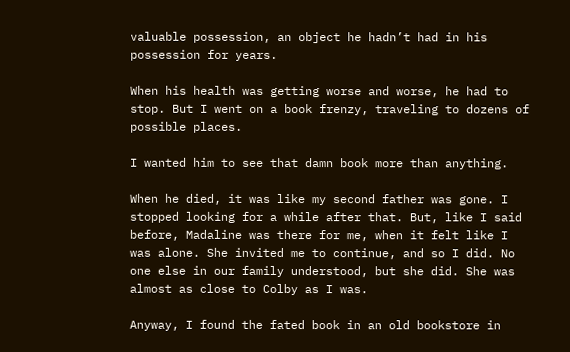valuable possession, an object he hadn’t had in his possession for years.

When his health was getting worse and worse, he had to stop. But I went on a book frenzy, traveling to dozens of possible places.

I wanted him to see that damn book more than anything.

When he died, it was like my second father was gone. I stopped looking for a while after that. But, like I said before, Madaline was there for me, when it felt like I was alone. She invited me to continue, and so I did. No one else in our family understood, but she did. She was almost as close to Colby as I was.

Anyway, I found the fated book in an old bookstore in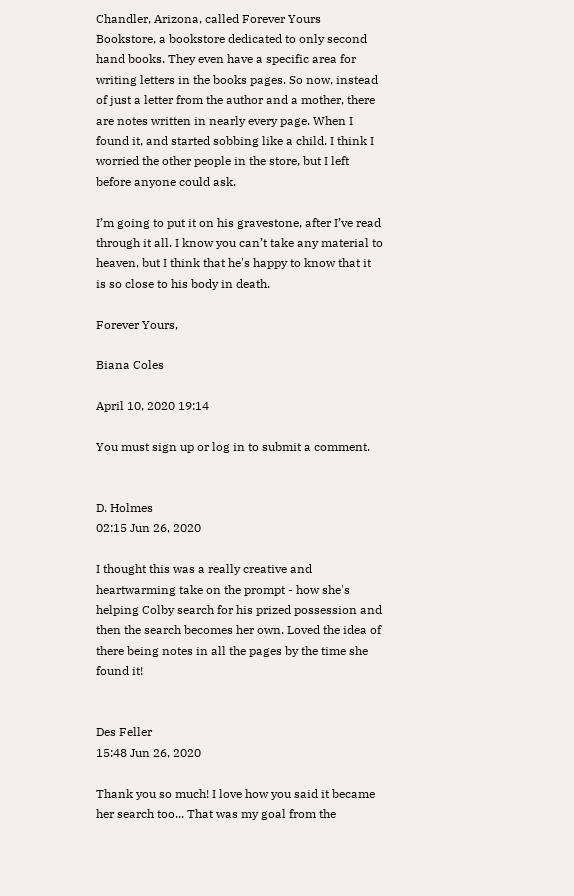Chandler, Arizona, called Forever Yours Bookstore, a bookstore dedicated to only second hand books. They even have a specific area for writing letters in the books pages. So now, instead of just a letter from the author and a mother, there are notes written in nearly every page. When I found it, and started sobbing like a child. I think I worried the other people in the store, but I left before anyone could ask.

I’m going to put it on his gravestone, after I’ve read through it all. I know you can’t take any material to heaven, but I think that he's happy to know that it is so close to his body in death.

Forever Yours,

Biana Coles

April 10, 2020 19:14

You must sign up or log in to submit a comment.


D. Holmes
02:15 Jun 26, 2020

I thought this was a really creative and heartwarming take on the prompt - how she's helping Colby search for his prized possession and then the search becomes her own. Loved the idea of there being notes in all the pages by the time she found it!


Des Feller
15:48 Jun 26, 2020

Thank you so much! I love how you said it became her search too... That was my goal from the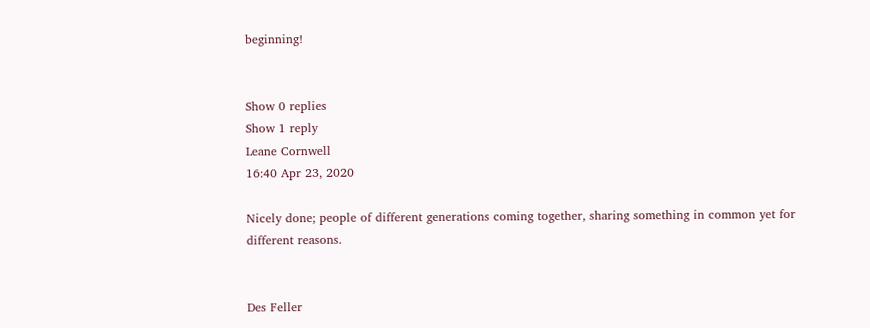beginning!


Show 0 replies
Show 1 reply
Leane Cornwell
16:40 Apr 23, 2020

Nicely done; people of different generations coming together, sharing something in common yet for different reasons.


Des Feller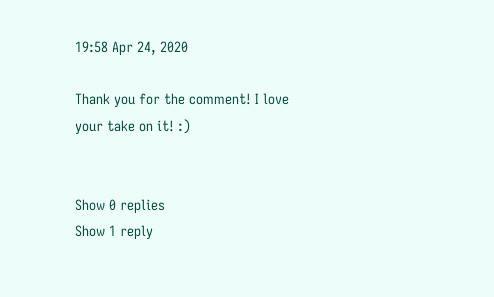19:58 Apr 24, 2020

Thank you for the comment! I love your take on it! :)


Show 0 replies
Show 1 reply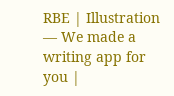RBE | Illustration — We made a writing app for you |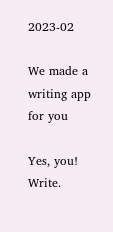2023-02

We made a writing app for you

Yes, you! Write.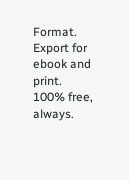Format. Export for ebook and print. 100% free, always.